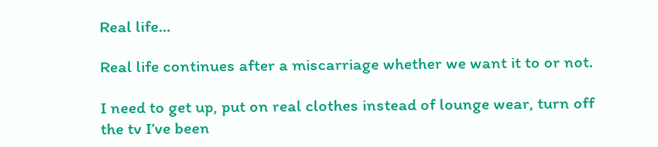Real life…

Real life continues after a miscarriage whether we want it to or not.

I need to get up, put on real clothes instead of lounge wear, turn off the tv I’ve been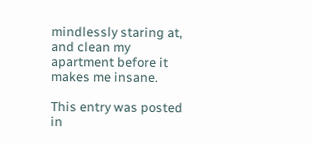mindlessly staring at, and clean my apartment before it makes me insane.

This entry was posted in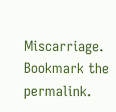Miscarriage. Bookmark the permalink.